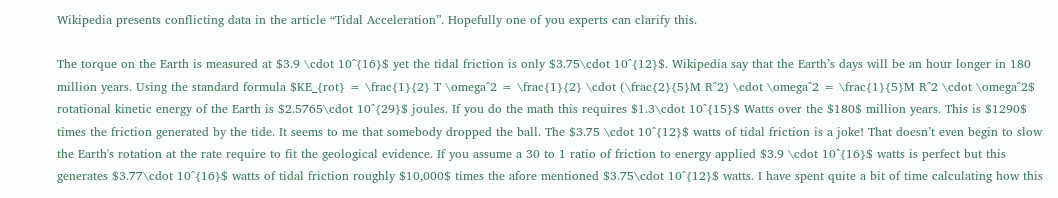Wikipedia presents conflicting data in the article “Tidal Acceleration”. Hopefully one of you experts can clarify this.

The torque on the Earth is measured at $3.9 \cdot 10^{16}$ yet the tidal friction is only $3.75\cdot 10^{12}$. Wikipedia say that the Earth’s days will be an hour longer in 180 million years. Using the standard formula $KE_{rot} = \frac{1}{2} T \omega^2 = \frac{1}{2} \cdot (\frac{2}{5}M R^2) \cdot \omega^2 = \frac{1}{5}M R^2 \cdot \omega^2$ rotational kinetic energy of the Earth is $2.5765\cdot 10^{29}$ joules. If you do the math this requires $1.3\cdot 10^{15}$ Watts over the $180$ million years. This is $1290$ times the friction generated by the tide. It seems to me that somebody dropped the ball. The $3.75 \cdot 10^{12}$ watts of tidal friction is a joke! That doesn’t even begin to slow the Earth's rotation at the rate require to fit the geological evidence. If you assume a 30 to 1 ratio of friction to energy applied $3.9 \cdot 10^{16}$ watts is perfect but this generates $3.77\cdot 10^{16}$ watts of tidal friction roughly $10,000$ times the afore mentioned $3.75\cdot 10^{12}$ watts. I have spent quite a bit of time calculating how this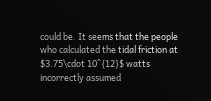could be. It seems that the people who calculated the tidal friction at $3.75\cdot 10^{12}$ watts incorrectly assumed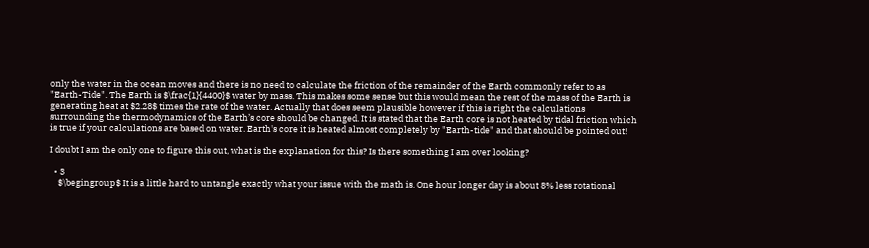only the water in the ocean moves and there is no need to calculate the friction of the remainder of the Earth commonly refer to as "Earth-Tide". The Earth is $\frac{1}{4400}$ water by mass. This makes some sense but this would mean the rest of the mass of the Earth is generating heat at $2.28$ times the rate of the water. Actually that does seem plausible however if this is right the calculations surrounding the thermodynamics of the Earth’s core should be changed. It is stated that the Earth core is not heated by tidal friction which is true if your calculations are based on water. Earth's core it is heated almost completely by "Earth-tide" and that should be pointed out!

I doubt I am the only one to figure this out, what is the explanation for this? Is there something I am over looking?

  • 3
    $\begingroup$ It is a little hard to untangle exactly what your issue with the math is. One hour longer day is about 8% less rotational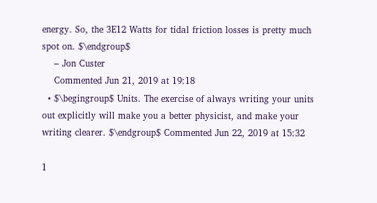energy. So, the 3E12 Watts for tidal friction losses is pretty much spot on. $\endgroup$
    – Jon Custer
    Commented Jun 21, 2019 at 19:18
  • $\begingroup$ Units. The exercise of always writing your units out explicitly will make you a better physicist, and make your writing clearer. $\endgroup$ Commented Jun 22, 2019 at 15:32

1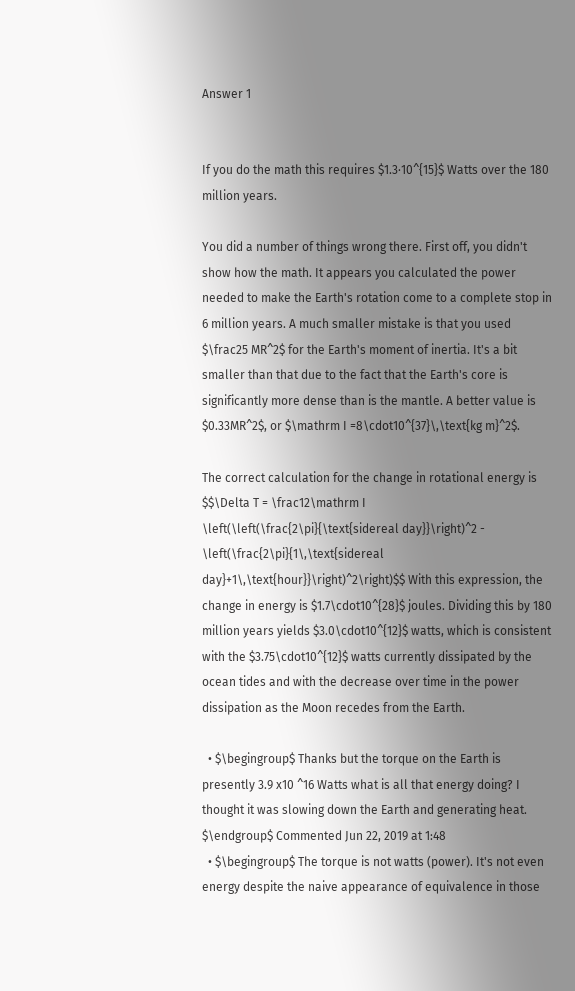Answer 1


If you do the math this requires $1.3⋅10^{15}$ Watts over the 180 million years.

You did a number of things wrong there. First off, you didn't show how the math. It appears you calculated the power needed to make the Earth's rotation come to a complete stop in 6 million years. A much smaller mistake is that you used $\frac25 MR^2$ for the Earth's moment of inertia. It's a bit smaller than that due to the fact that the Earth's core is significantly more dense than is the mantle. A better value is $0.33MR^2$, or $\mathrm I =8\cdot10^{37}\,\text{kg m}^2$.

The correct calculation for the change in rotational energy is $$\Delta T = \frac12\mathrm I \left(\left(\frac{2\pi}{\text{sidereal day}}\right)^2 - \left(\frac{2\pi}{1\,\text{sidereal day}+1\,\text{hour}}\right)^2\right)$$ With this expression, the change in energy is $1.7\cdot10^{28}$ joules. Dividing this by 180 million years yields $3.0\cdot10^{12}$ watts, which is consistent with the $3.75\cdot10^{12}$ watts currently dissipated by the ocean tides and with the decrease over time in the power dissipation as the Moon recedes from the Earth.

  • $\begingroup$ Thanks but the torque on the Earth is presently 3.9 x10 ^16 Watts what is all that energy doing? I thought it was slowing down the Earth and generating heat. $\endgroup$ Commented Jun 22, 2019 at 1:48
  • $\begingroup$ The torque is not watts (power). It's not even energy despite the naive appearance of equivalence in those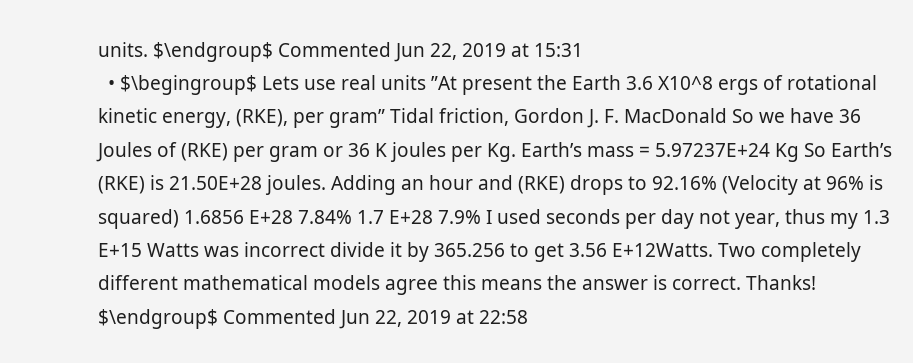units. $\endgroup$ Commented Jun 22, 2019 at 15:31
  • $\begingroup$ Lets use real units ”At present the Earth 3.6 X10^8 ergs of rotational kinetic energy, (RKE), per gram” Tidal friction, Gordon J. F. MacDonald So we have 36 Joules of (RKE) per gram or 36 K joules per Kg. Earth’s mass = 5.97237E+24 Kg So Earth’s (RKE) is 21.50E+28 joules. Adding an hour and (RKE) drops to 92.16% (Velocity at 96% is squared) 1.6856 E+28 7.84% 1.7 E+28 7.9% I used seconds per day not year, thus my 1.3 E+15 Watts was incorrect divide it by 365.256 to get 3.56 E+12Watts. Two completely different mathematical models agree this means the answer is correct. Thanks! $\endgroup$ Commented Jun 22, 2019 at 22:58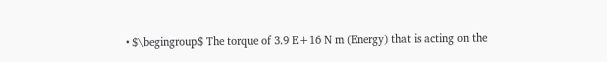• $\begingroup$ The torque of 3.9 E+16 N m (Energy) that is acting on the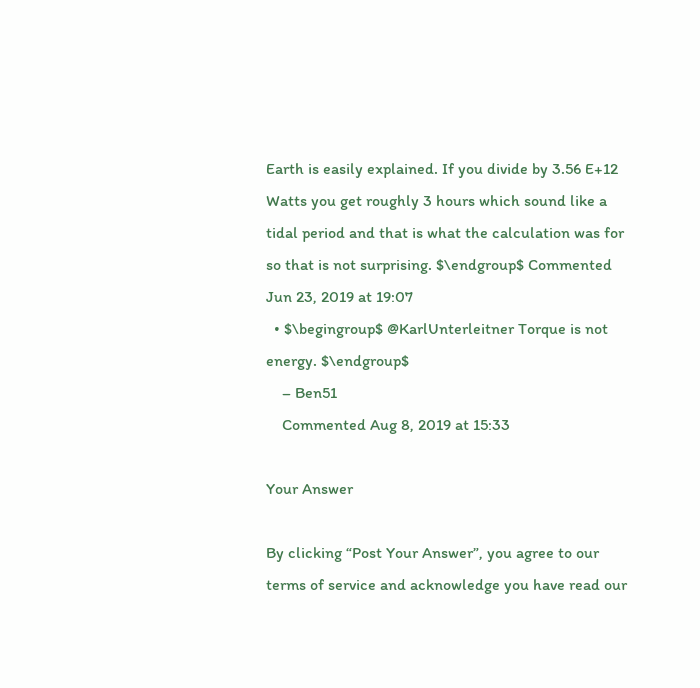Earth is easily explained. If you divide by 3.56 E+12 Watts you get roughly 3 hours which sound like a tidal period and that is what the calculation was for so that is not surprising. $\endgroup$ Commented Jun 23, 2019 at 19:07
  • $\begingroup$ @KarlUnterleitner Torque is not energy. $\endgroup$
    – Ben51
    Commented Aug 8, 2019 at 15:33

Your Answer

By clicking “Post Your Answer”, you agree to our terms of service and acknowledge you have read our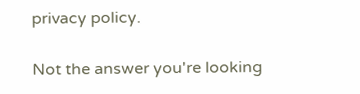privacy policy.

Not the answer you're looking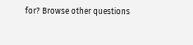for? Browse other questions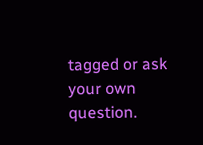tagged or ask your own question.